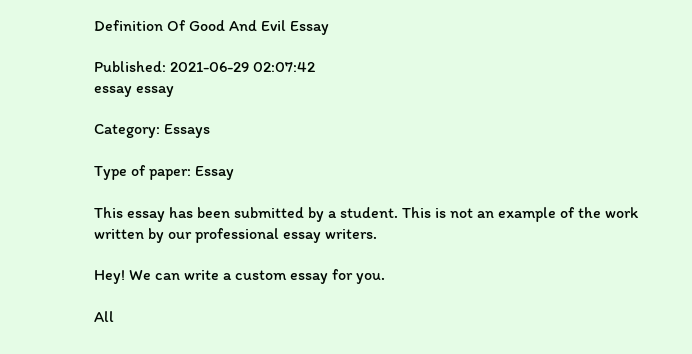Definition Of Good And Evil Essay

Published: 2021-06-29 02:07:42
essay essay

Category: Essays

Type of paper: Essay

This essay has been submitted by a student. This is not an example of the work written by our professional essay writers.

Hey! We can write a custom essay for you.

All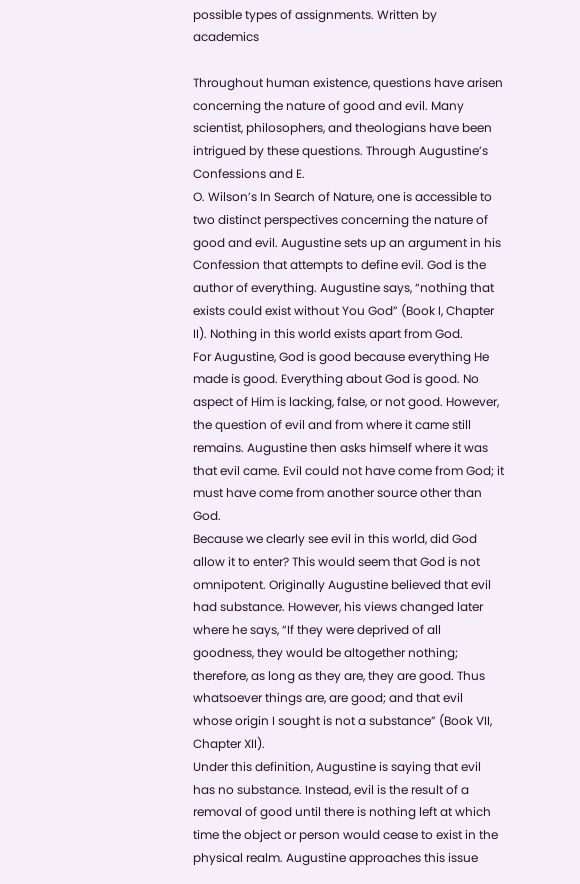possible types of assignments. Written by academics

Throughout human existence, questions have arisen concerning the nature of good and evil. Many scientist, philosophers, and theologians have been intrigued by these questions. Through Augustine’s Confessions and E.
O. Wilson’s In Search of Nature, one is accessible to two distinct perspectives concerning the nature of good and evil. Augustine sets up an argument in his Confession that attempts to define evil. God is the author of everything. Augustine says, “nothing that exists could exist without You God” (Book I, Chapter II). Nothing in this world exists apart from God.
For Augustine, God is good because everything He made is good. Everything about God is good. No aspect of Him is lacking, false, or not good. However, the question of evil and from where it came still remains. Augustine then asks himself where it was that evil came. Evil could not have come from God; it must have come from another source other than God.
Because we clearly see evil in this world, did God allow it to enter? This would seem that God is not omnipotent. Originally Augustine believed that evil had substance. However, his views changed later where he says, “If they were deprived of all goodness, they would be altogether nothing; therefore, as long as they are, they are good. Thus whatsoever things are, are good; and that evil whose origin I sought is not a substance” (Book VII, Chapter XII).
Under this definition, Augustine is saying that evil has no substance. Instead, evil is the result of a removal of good until there is nothing left at which time the object or person would cease to exist in the physical realm. Augustine approaches this issue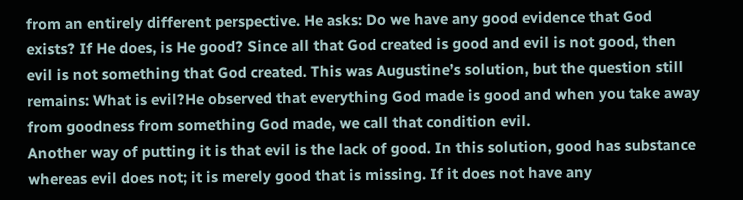from an entirely different perspective. He asks: Do we have any good evidence that God exists? If He does, is He good? Since all that God created is good and evil is not good, then evil is not something that God created. This was Augustine’s solution, but the question still remains: What is evil?He observed that everything God made is good and when you take away from goodness from something God made, we call that condition evil.
Another way of putting it is that evil is the lack of good. In this solution, good has substance whereas evil does not; it is merely good that is missing. If it does not have any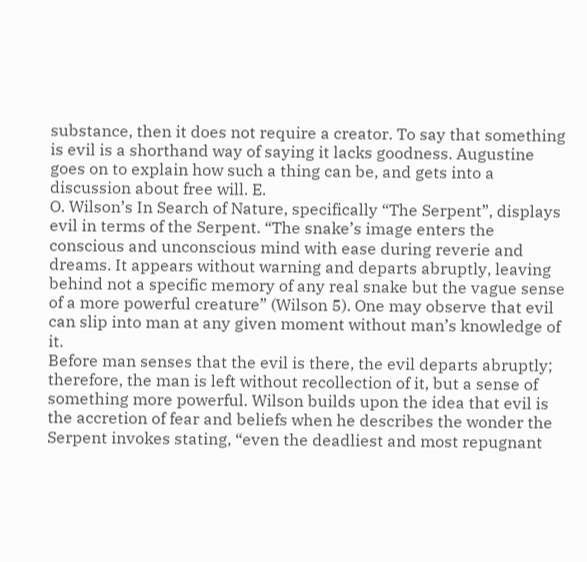substance, then it does not require a creator. To say that something is evil is a shorthand way of saying it lacks goodness. Augustine goes on to explain how such a thing can be, and gets into a discussion about free will. E.
O. Wilson’s In Search of Nature, specifically “The Serpent”, displays evil in terms of the Serpent. “The snake’s image enters the conscious and unconscious mind with ease during reverie and dreams. It appears without warning and departs abruptly, leaving behind not a specific memory of any real snake but the vague sense of a more powerful creature” (Wilson 5). One may observe that evil can slip into man at any given moment without man’s knowledge of it.
Before man senses that the evil is there, the evil departs abruptly; therefore, the man is left without recollection of it, but a sense of something more powerful. Wilson builds upon the idea that evil is the accretion of fear and beliefs when he describes the wonder the Serpent invokes stating, “even the deadliest and most repugnant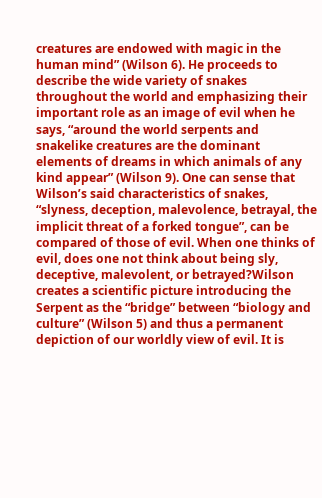creatures are endowed with magic in the human mind” (Wilson 6). He proceeds to describe the wide variety of snakes throughout the world and emphasizing their important role as an image of evil when he says, “around the world serpents and snakelike creatures are the dominant elements of dreams in which animals of any kind appear” (Wilson 9). One can sense that Wilson’s said characteristics of snakes, “slyness, deception, malevolence, betrayal, the implicit threat of a forked tongue”, can be compared of those of evil. When one thinks of evil, does one not think about being sly, deceptive, malevolent, or betrayed?Wilson creates a scientific picture introducing the Serpent as the “bridge” between “biology and culture” (Wilson 5) and thus a permanent depiction of our worldly view of evil. It is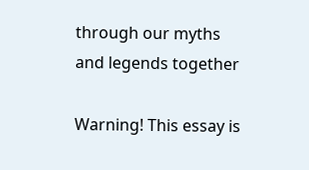through our myths and legends together

Warning! This essay is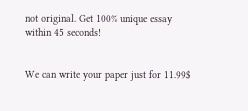not original. Get 100% unique essay within 45 seconds!


We can write your paper just for 11.99$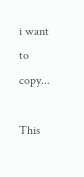i want to copy...

This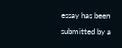essay has been submitted by a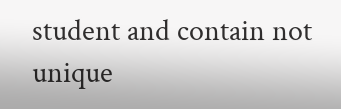student and contain not unique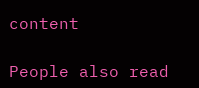content

People also read